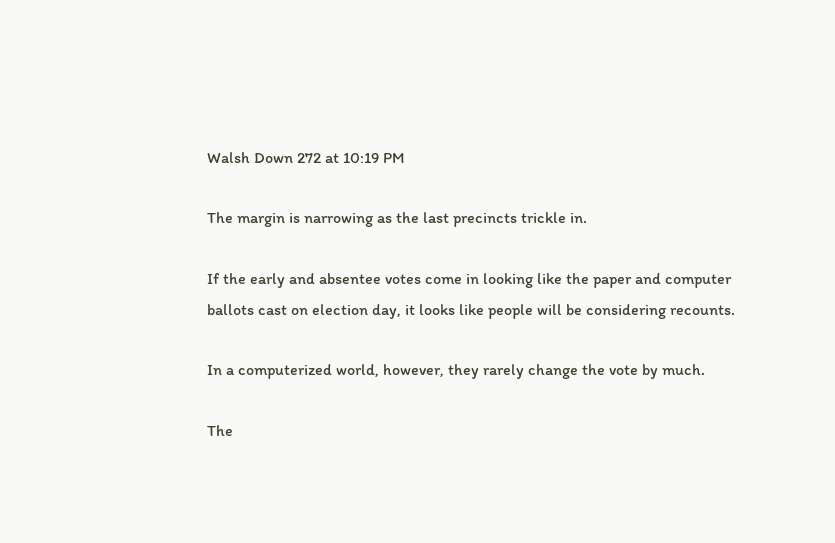Walsh Down 272 at 10:19 PM

The margin is narrowing as the last precincts trickle in.

If the early and absentee votes come in looking like the paper and computer ballots cast on election day, it looks like people will be considering recounts.

In a computerized world, however, they rarely change the vote by much.

The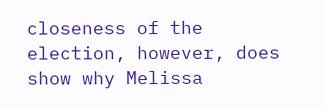closeness of the election, however, does show why Melissa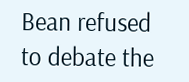Bean refused to debate the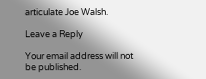articulate Joe Walsh.

Leave a Reply

Your email address will not be published.